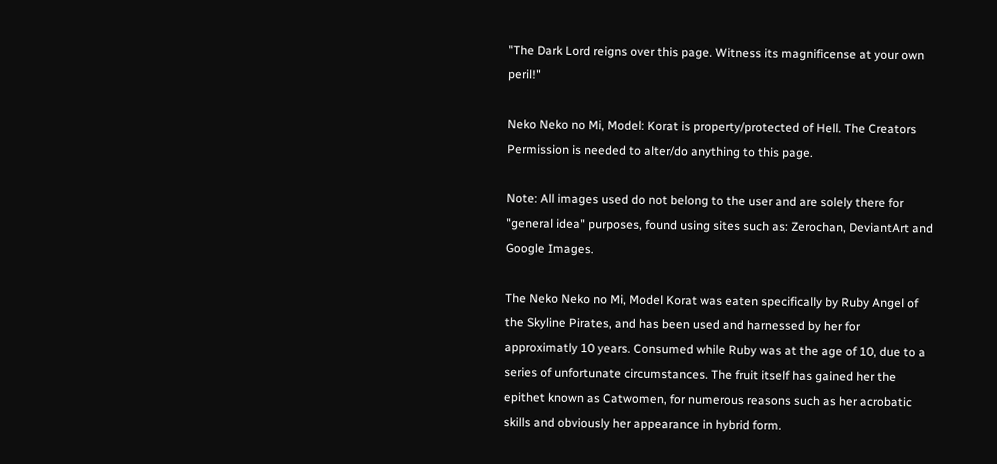"The Dark Lord reigns over this page. Witness its magnificense at your own peril!"

Neko Neko no Mi, Model: Korat is property/protected of Hell. The Creators Permission is needed to alter/do anything to this page.

Note: All images used do not belong to the user and are solely there for "general idea" purposes, found using sites such as: Zerochan, DeviantArt and Google Images.

The Neko Neko no Mi, Model Korat was eaten specifically by Ruby Angel of the Skyline Pirates, and has been used and harnessed by her for approximatly 10 years. Consumed while Ruby was at the age of 10, due to a series of unfortunate circumstances. The fruit itself has gained her the epithet known as Catwomen, for numerous reasons such as her acrobatic skills and obviously her appearance in hybrid form.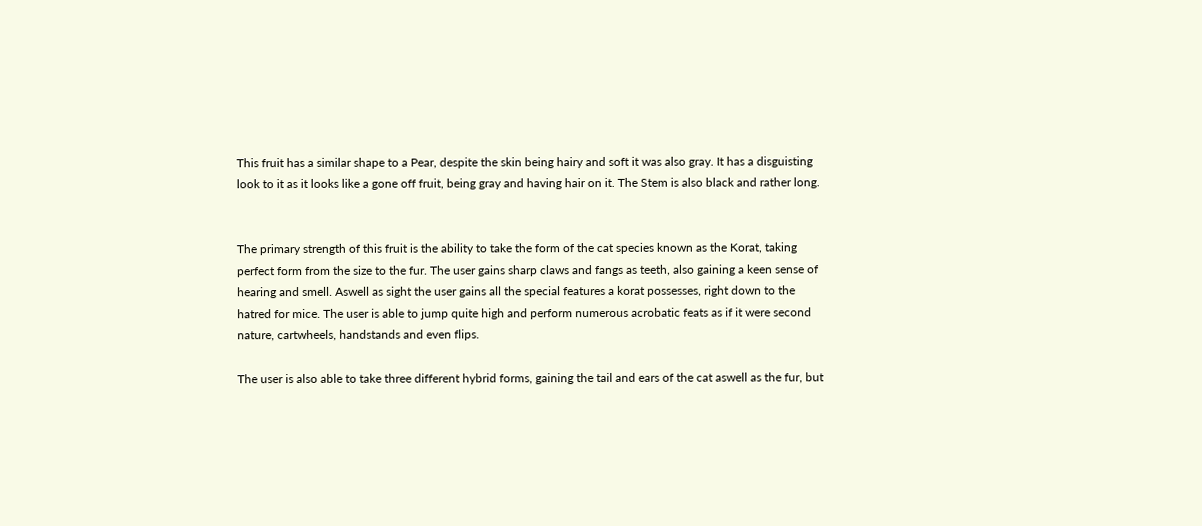This fruit has a similar shape to a Pear, despite the skin being hairy and soft it was also gray. It has a disguisting look to it as it looks like a gone off fruit, being gray and having hair on it. The Stem is also black and rather long.


The primary strength of this fruit is the ability to take the form of the cat species known as the Korat, taking perfect form from the size to the fur. The user gains sharp claws and fangs as teeth, also gaining a keen sense of hearing and smell. Aswell as sight the user gains all the special features a korat possesses, right down to the hatred for mice. The user is able to jump quite high and perform numerous acrobatic feats as if it were second nature, cartwheels, handstands and even flips.

The user is also able to take three different hybrid forms, gaining the tail and ears of the cat aswell as the fur, but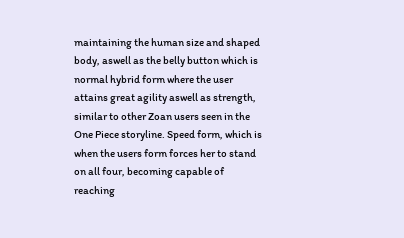maintaining the human size and shaped body, aswell as the belly button which is normal hybrid form where the user attains great agility aswell as strength, similar to other Zoan users seen in the One Piece storyline. Speed form, which is when the users form forces her to stand on all four, becoming capable of reaching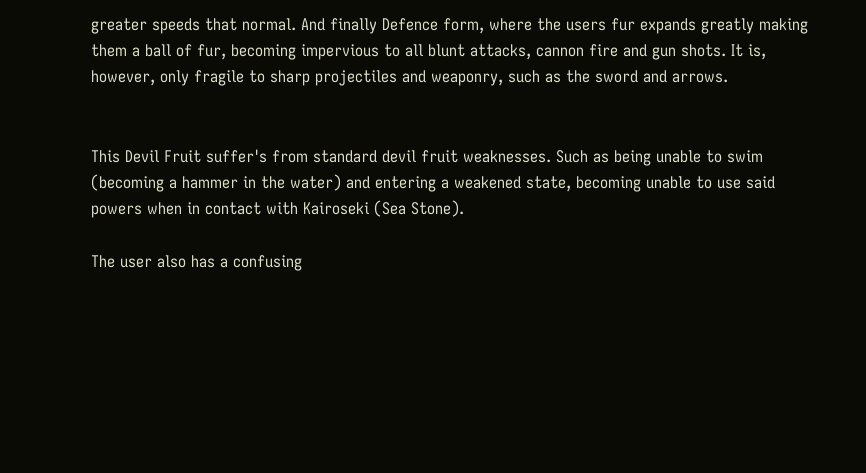greater speeds that normal. And finally Defence form, where the users fur expands greatly making them a ball of fur, becoming impervious to all blunt attacks, cannon fire and gun shots. It is, however, only fragile to sharp projectiles and weaponry, such as the sword and arrows.


This Devil Fruit suffer's from standard devil fruit weaknesses. Such as being unable to swim (becoming a hammer in the water) and entering a weakened state, becoming unable to use said powers when in contact with Kairoseki (Sea Stone).

The user also has a confusing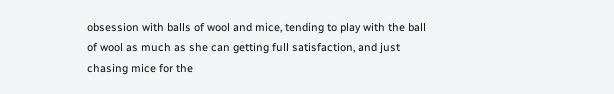obsession with balls of wool and mice, tending to play with the ball of wool as much as she can getting full satisfaction, and just chasing mice for the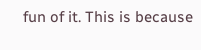fun of it. This is because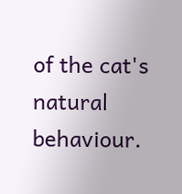of the cat's natural behaviour.